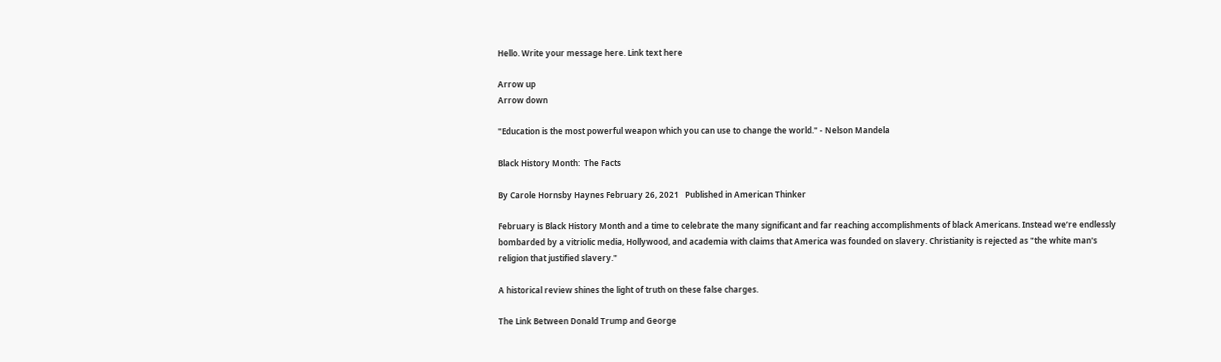Hello. Write your message here. Link text here

Arrow up
Arrow down

"Education is the most powerful weapon which you can use to change the world." - Nelson Mandela

Black History Month:  The Facts

By Carole Hornsby Haynes February 26, 2021   Published in American Thinker

February is Black History Month and a time to celebrate the many significant and far reaching accomplishments of black Americans. Instead we’re endlessly bombarded by a vitriolic media, Hollywood, and academia with claims that America was founded on slavery. Christianity is rejected as "the white man's religion that justified slavery."

A historical review shines the light of truth on these false charges.

The Link Between Donald Trump and George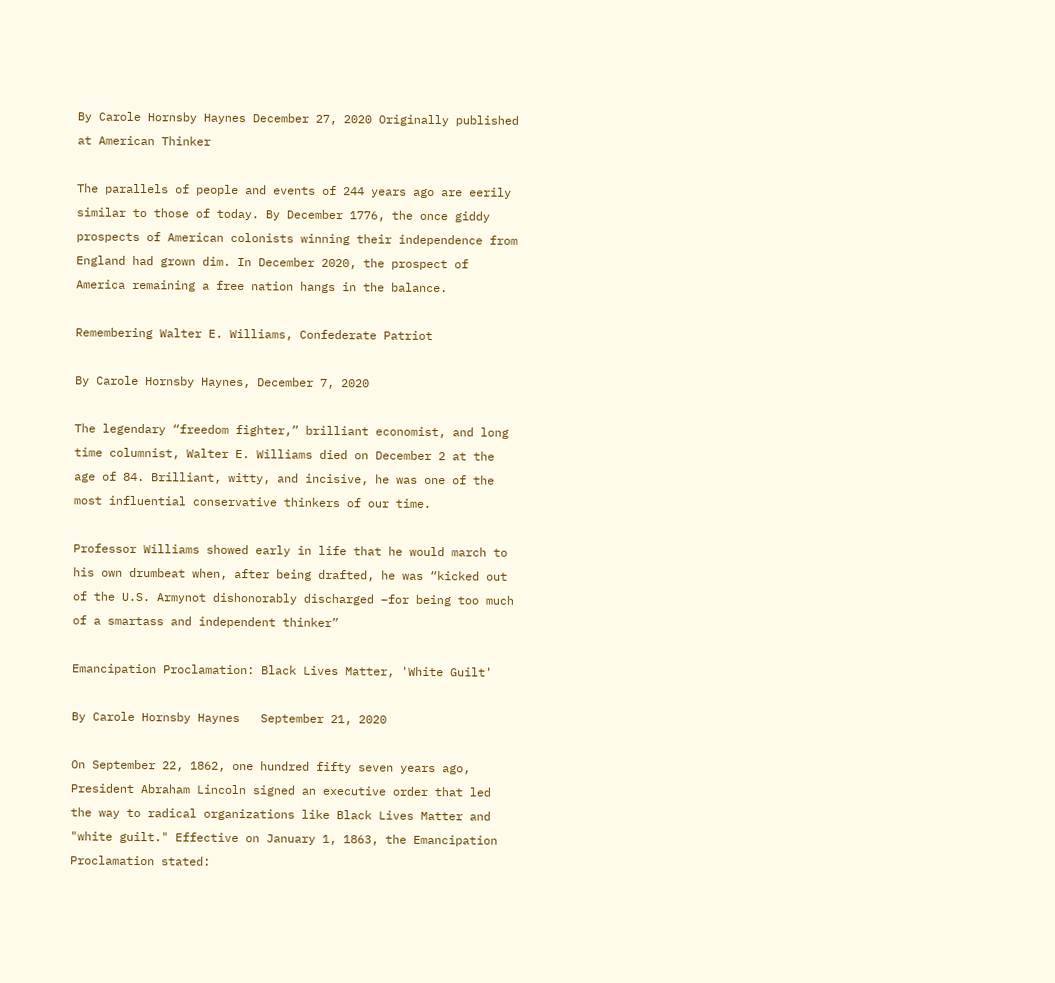By Carole Hornsby Haynes December 27, 2020 Originally published at American Thinker

The parallels of people and events of 244 years ago are eerily similar to those of today. By December 1776, the once giddy prospects of American colonists winning their independence from England had grown dim. In December 2020, the prospect of America remaining a free nation hangs in the balance.

Remembering Walter E. Williams, Confederate Patriot

By Carole Hornsby Haynes, December 7, 2020

The legendary “freedom fighter,” brilliant economist, and long time columnist, Walter E. Williams died on December 2 at the age of 84. Brilliant, witty, and incisive, he was one of the most influential conservative thinkers of our time.

Professor Williams showed early in life that he would march to his own drumbeat when, after being drafted, he was “kicked out of the U.S. Armynot dishonorably discharged –for being too much of a smartass and independent thinker”

Emancipation Proclamation: Black Lives Matter, 'White Guilt'

By Carole Hornsby Haynes   September 21, 2020

On September 22, 1862, one hundred fifty seven years ago, President Abraham Lincoln signed an executive order that led the way to radical organizations like Black Lives Matter and "white guilt." Effective on January 1, 1863, the Emancipation Proclamation stated: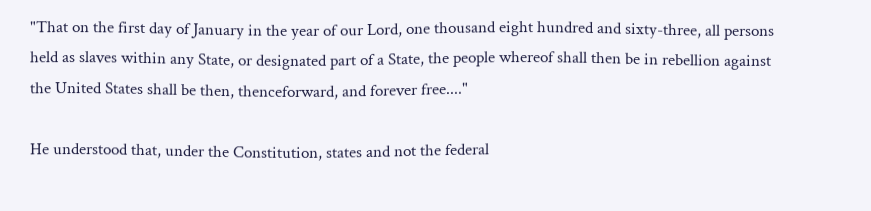"That on the first day of January in the year of our Lord, one thousand eight hundred and sixty-three, all persons held as slaves within any State, or designated part of a State, the people whereof shall then be in rebellion against the United States shall be then, thenceforward, and forever free...."

He understood that, under the Constitution, states and not the federal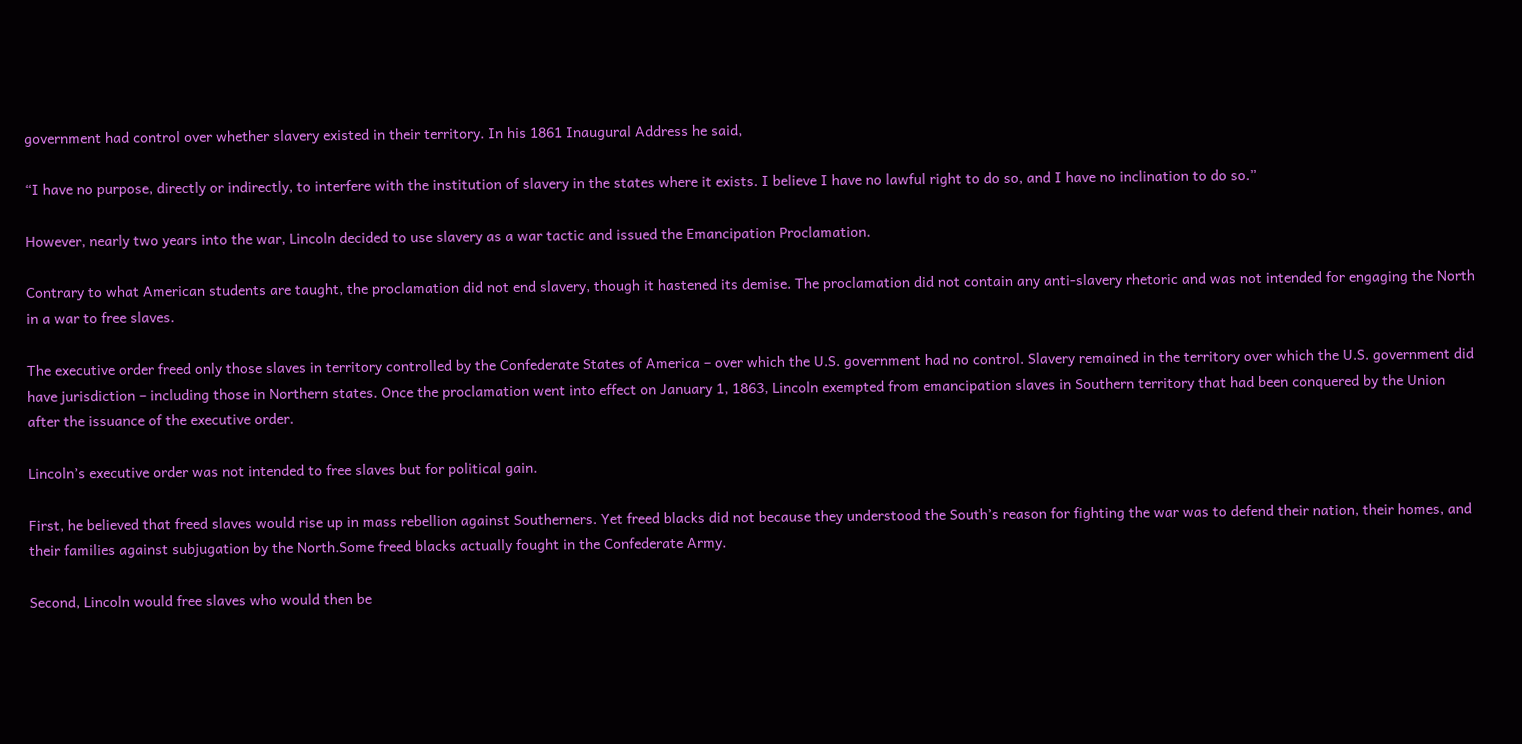government had control over whether slavery existed in their territory. In his 1861 Inaugural Address he said,

“I have no purpose, directly or indirectly, to interfere with the institution of slavery in the states where it exists. I believe I have no lawful right to do so, and I have no inclination to do so.”

However, nearly two years into the war, Lincoln decided to use slavery as a war tactic and issued the Emancipation Proclamation.

Contrary to what American students are taught, the proclamation did not end slavery, though it hastened its demise. The proclamation did not contain any anti-slavery rhetoric and was not intended for engaging the North in a war to free slaves.

The executive order freed only those slaves in territory controlled by the Confederate States of America – over which the U.S. government had no control. Slavery remained in the territory over which the U.S. government did have jurisdiction – including those in Northern states. Once the proclamation went into effect on January 1, 1863, Lincoln exempted from emancipation slaves in Southern territory that had been conquered by the Union after the issuance of the executive order.

Lincoln’s executive order was not intended to free slaves but for political gain.

First, he believed that freed slaves would rise up in mass rebellion against Southerners. Yet freed blacks did not because they understood the South’s reason for fighting the war was to defend their nation, their homes, and their families against subjugation by the North.Some freed blacks actually fought in the Confederate Army.

Second, Lincoln would free slaves who would then be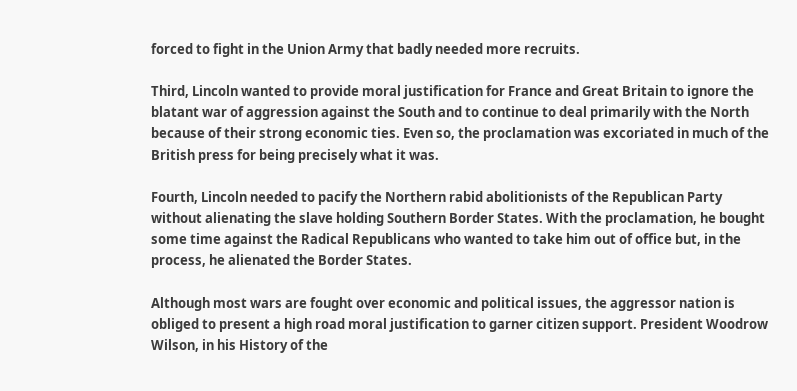forced to fight in the Union Army that badly needed more recruits.

Third, Lincoln wanted to provide moral justification for France and Great Britain to ignore the blatant war of aggression against the South and to continue to deal primarily with the North because of their strong economic ties. Even so, the proclamation was excoriated in much of the British press for being precisely what it was.

Fourth, Lincoln needed to pacify the Northern rabid abolitionists of the Republican Party without alienating the slave holding Southern Border States. With the proclamation, he bought some time against the Radical Republicans who wanted to take him out of office but, in the process, he alienated the Border States.

Although most wars are fought over economic and political issues, the aggressor nation is obliged to present a high road moral justification to garner citizen support. President Woodrow Wilson, in his History of the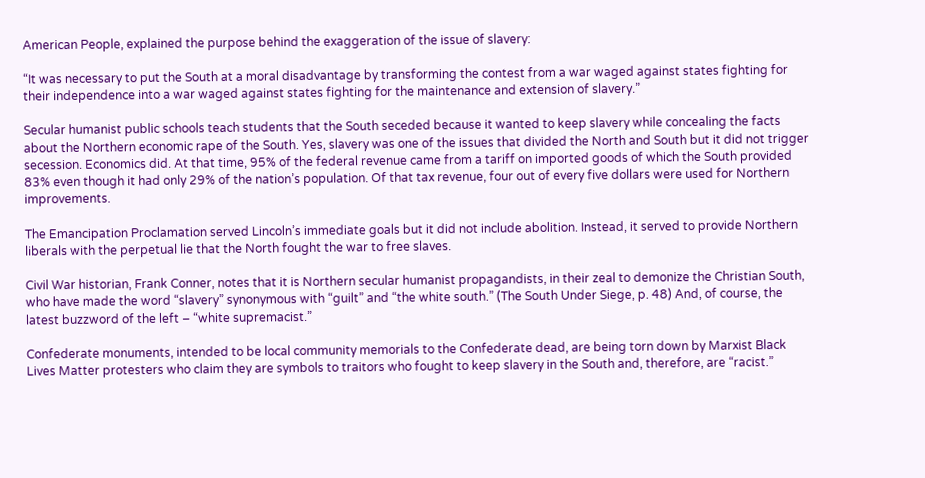American People, explained the purpose behind the exaggeration of the issue of slavery:

“It was necessary to put the South at a moral disadvantage by transforming the contest from a war waged against states fighting for their independence into a war waged against states fighting for the maintenance and extension of slavery.”

Secular humanist public schools teach students that the South seceded because it wanted to keep slavery while concealing the facts about the Northern economic rape of the South. Yes, slavery was one of the issues that divided the North and South but it did not trigger secession. Economics did. At that time, 95% of the federal revenue came from a tariff on imported goods of which the South provided 83% even though it had only 29% of the nation’s population. Of that tax revenue, four out of every five dollars were used for Northern improvements.

The Emancipation Proclamation served Lincoln’s immediate goals but it did not include abolition. Instead, it served to provide Northern liberals with the perpetual lie that the North fought the war to free slaves.

Civil War historian, Frank Conner, notes that it is Northern secular humanist propagandists, in their zeal to demonize the Christian South, who have made the word “slavery” synonymous with “guilt” and “the white south.” (The South Under Siege, p. 48) And, of course, the latest buzzword of the left – “white supremacist.”

Confederate monuments, intended to be local community memorials to the Confederate dead, are being torn down by Marxist Black Lives Matter protesters who claim they are symbols to traitors who fought to keep slavery in the South and, therefore, are “racist.”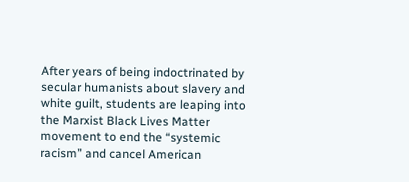After years of being indoctrinated by secular humanists about slavery and white guilt, students are leaping into the Marxist Black Lives Matter movement to end the “systemic racism” and cancel American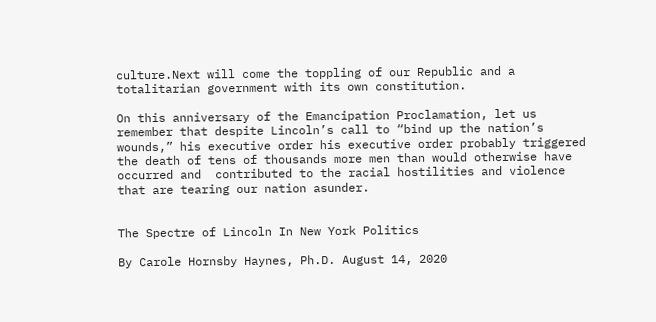culture.Next will come the toppling of our Republic and a totalitarian government with its own constitution.

On this anniversary of the Emancipation Proclamation, let us remember that despite Lincoln’s call to “bind up the nation’s wounds,” his executive order his executive order probably triggered the death of tens of thousands more men than would otherwise have occurred and  contributed to the racial hostilities and violence that are tearing our nation asunder.


The Spectre of Lincoln In New York Politics

By Carole Hornsby Haynes, Ph.D. August 14, 2020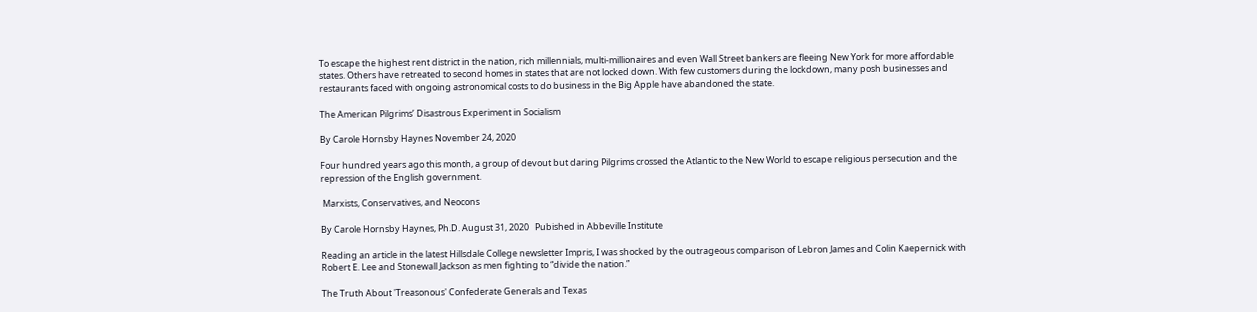To escape the highest rent district in the nation, rich millennials, multi-millionaires and even Wall Street bankers are fleeing New York for more affordable states. Others have retreated to second homes in states that are not locked down. With few customers during the lockdown, many posh businesses and restaurants faced with ongoing astronomical costs to do business in the Big Apple have abandoned the state.

The American Pilgrims’ Disastrous Experiment in Socialism

By Carole Hornsby Haynes November 24, 2020

Four hundred years ago this month, a group of devout but daring Pilgrims crossed the Atlantic to the New World to escape religious persecution and the repression of the English government.

 Marxists, Conservatives, and Neocons

By Carole Hornsby Haynes, Ph.D. August 31, 2020   Pubished in Abbeville Institute

Reading an article in the latest Hillsdale College newsletter Impris, I was shocked by the outrageous comparison of Lebron James and Colin Kaepernick with Robert E. Lee and Stonewall Jackson as men fighting to “divide the nation.”

The Truth About 'Treasonous' Confederate Generals and Texas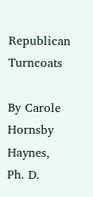Republican Turncoats

By Carole Hornsby Haynes, Ph. D.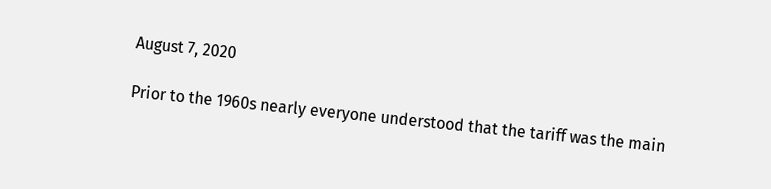August 7, 2020

Prior to the 1960s nearly everyone understood that the tariff was the main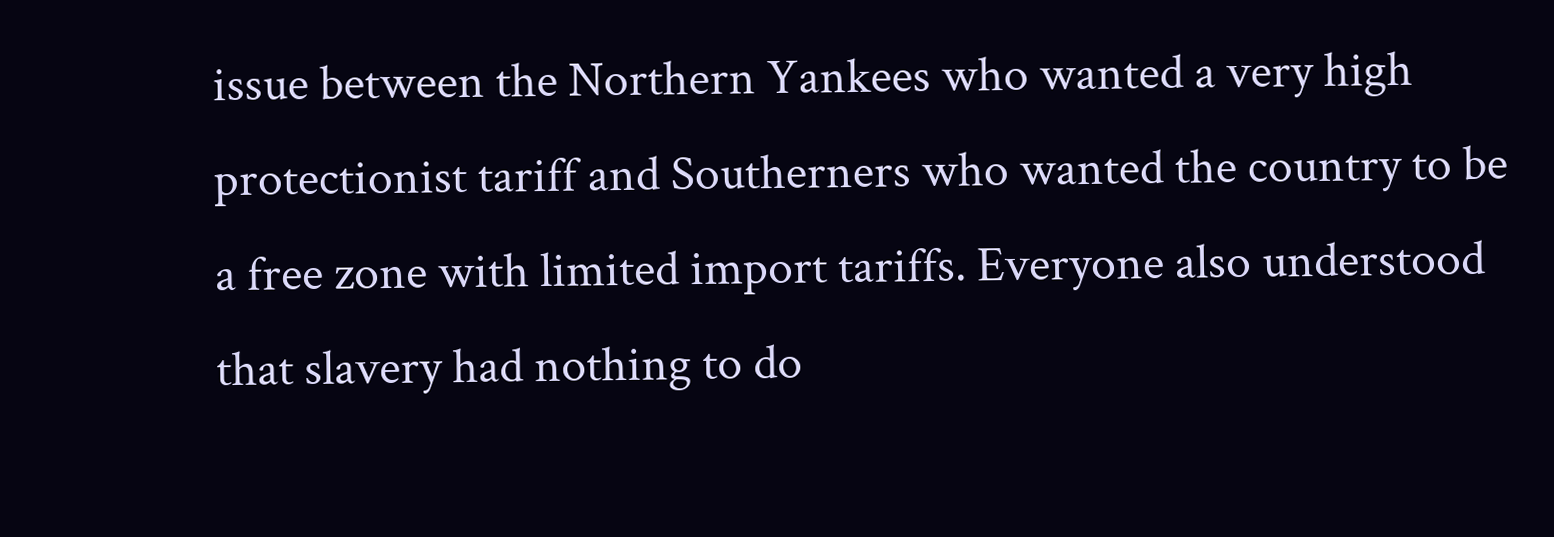issue between the Northern Yankees who wanted a very high protectionist tariff and Southerners who wanted the country to be a free zone with limited import tariffs. Everyone also understood that slavery had nothing to do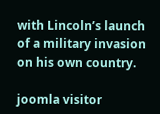with Lincoln’s launch of a military invasion on his own country.

joomla visitor